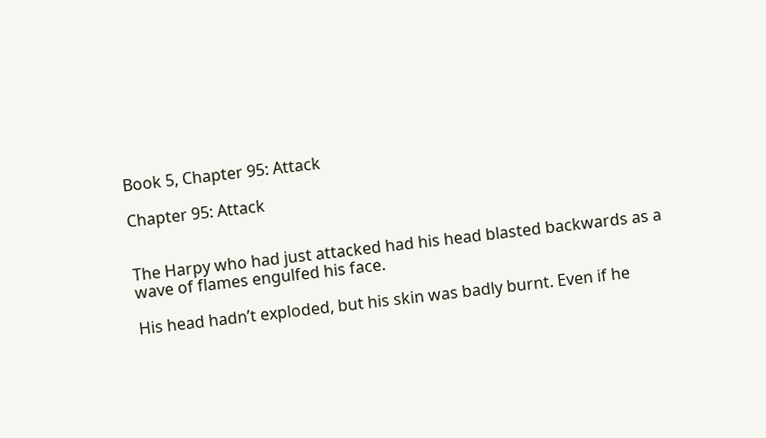Book 5, Chapter 95: Attack

Chapter 95: Attack


The Harpy who had just attacked had his head blasted backwards as a wave of flames engulfed his face.

His head hadn’t exploded, but his skin was badly burnt. Even if he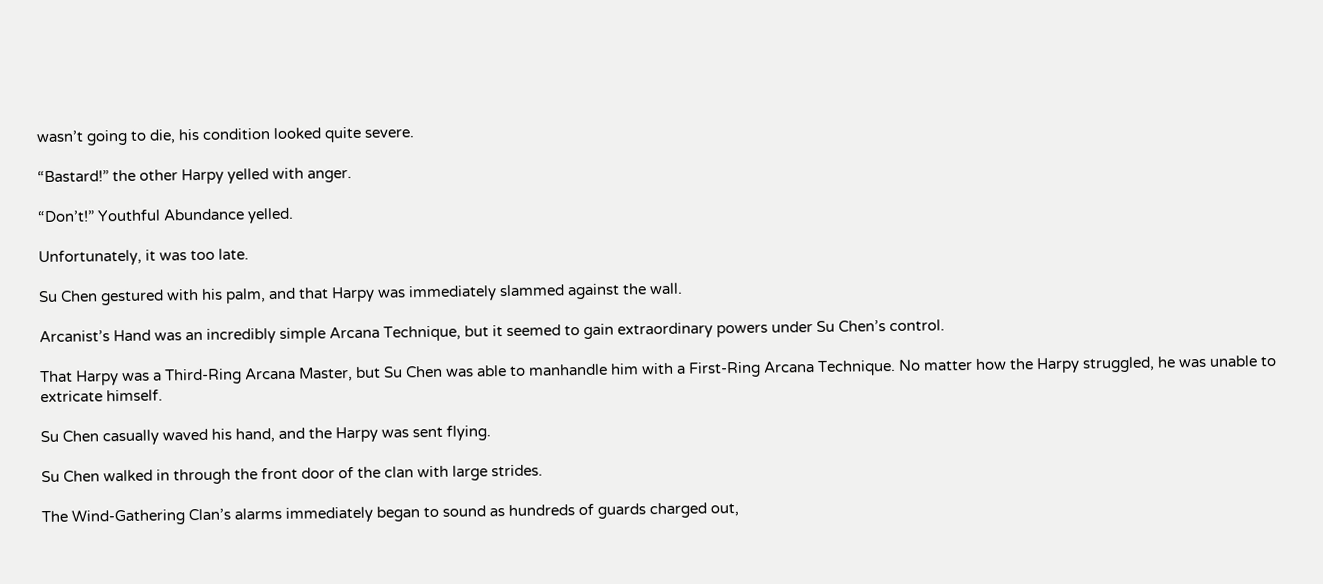wasn’t going to die, his condition looked quite severe.

“Bastard!” the other Harpy yelled with anger.

“Don’t!” Youthful Abundance yelled.

Unfortunately, it was too late.

Su Chen gestured with his palm, and that Harpy was immediately slammed against the wall.

Arcanist’s Hand was an incredibly simple Arcana Technique, but it seemed to gain extraordinary powers under Su Chen’s control.

That Harpy was a Third-Ring Arcana Master, but Su Chen was able to manhandle him with a First-Ring Arcana Technique. No matter how the Harpy struggled, he was unable to extricate himself.

Su Chen casually waved his hand, and the Harpy was sent flying.

Su Chen walked in through the front door of the clan with large strides.

The Wind-Gathering Clan’s alarms immediately began to sound as hundreds of guards charged out,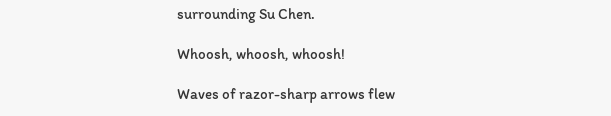surrounding Su Chen.

Whoosh, whoosh, whoosh!

Waves of razor-sharp arrows flew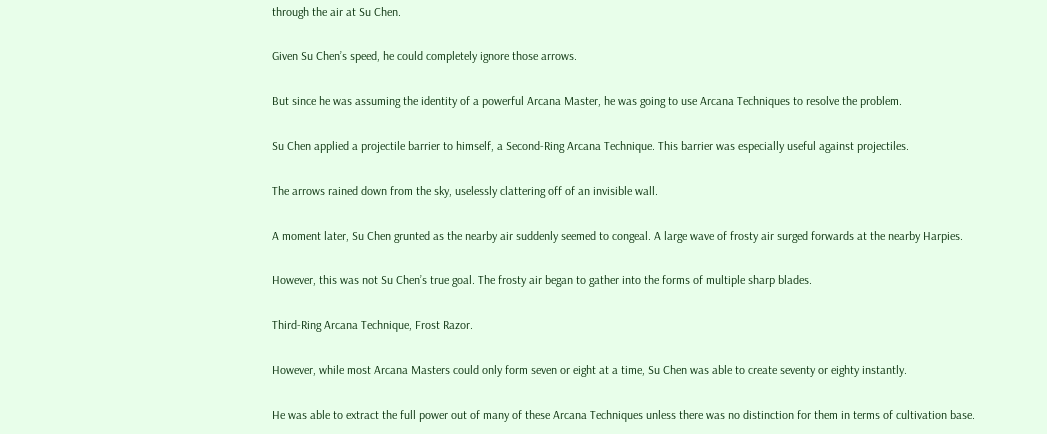through the air at Su Chen.

Given Su Chen’s speed, he could completely ignore those arrows.

But since he was assuming the identity of a powerful Arcana Master, he was going to use Arcana Techniques to resolve the problem.

Su Chen applied a projectile barrier to himself, a Second-Ring Arcana Technique. This barrier was especially useful against projectiles.

The arrows rained down from the sky, uselessly clattering off of an invisible wall.

A moment later, Su Chen grunted as the nearby air suddenly seemed to congeal. A large wave of frosty air surged forwards at the nearby Harpies.

However, this was not Su Chen’s true goal. The frosty air began to gather into the forms of multiple sharp blades.

Third-Ring Arcana Technique, Frost Razor.

However, while most Arcana Masters could only form seven or eight at a time, Su Chen was able to create seventy or eighty instantly.

He was able to extract the full power out of many of these Arcana Techniques unless there was no distinction for them in terms of cultivation base.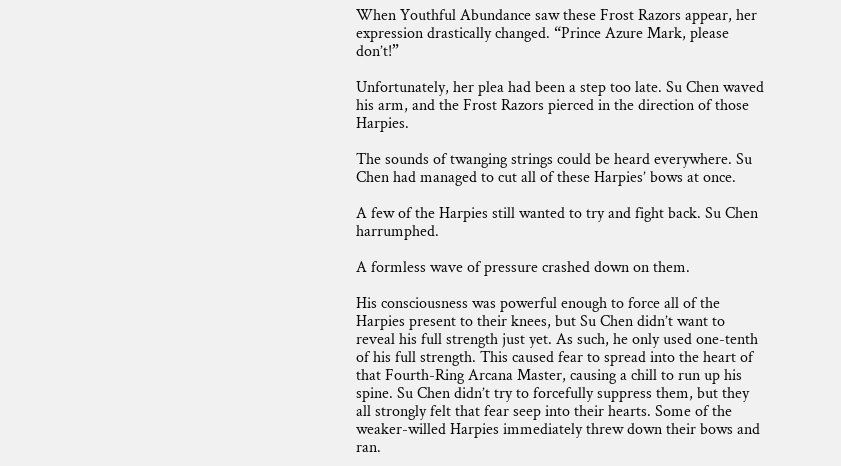When Youthful Abundance saw these Frost Razors appear, her expression drastically changed. “Prince Azure Mark, please don’t!”

Unfortunately, her plea had been a step too late. Su Chen waved his arm, and the Frost Razors pierced in the direction of those Harpies.

The sounds of twanging strings could be heard everywhere. Su Chen had managed to cut all of these Harpies’ bows at once.

A few of the Harpies still wanted to try and fight back. Su Chen harrumphed.

A formless wave of pressure crashed down on them.

His consciousness was powerful enough to force all of the Harpies present to their knees, but Su Chen didn’t want to reveal his full strength just yet. As such, he only used one-tenth of his full strength. This caused fear to spread into the heart of that Fourth-Ring Arcana Master, causing a chill to run up his spine. Su Chen didn’t try to forcefully suppress them, but they all strongly felt that fear seep into their hearts. Some of the weaker-willed Harpies immediately threw down their bows and ran.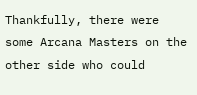Thankfully, there were some Arcana Masters on the other side who could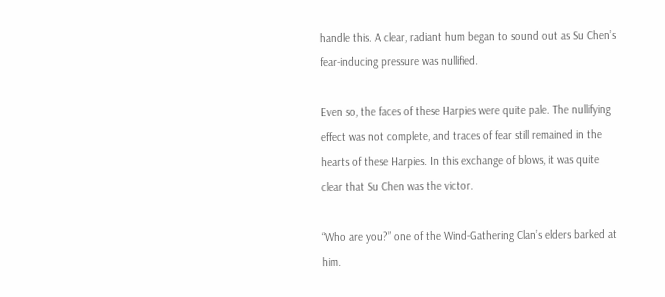handle this. A clear, radiant hum began to sound out as Su Chen’s fear-inducing pressure was nullified.

Even so, the faces of these Harpies were quite pale. The nullifying effect was not complete, and traces of fear still remained in the hearts of these Harpies. In this exchange of blows, it was quite clear that Su Chen was the victor.

“Who are you?” one of the Wind-Gathering Clan’s elders barked at him.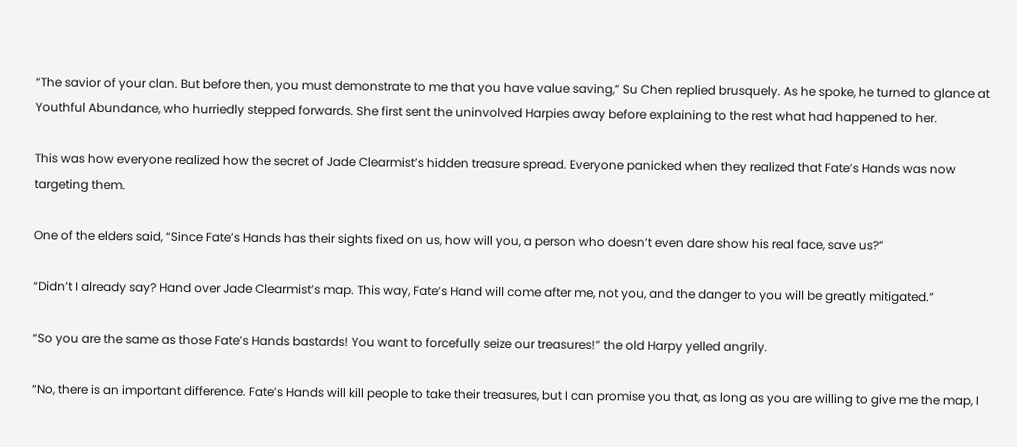“The savior of your clan. But before then, you must demonstrate to me that you have value saving,” Su Chen replied brusquely. As he spoke, he turned to glance at Youthful Abundance, who hurriedly stepped forwards. She first sent the uninvolved Harpies away before explaining to the rest what had happened to her.

This was how everyone realized how the secret of Jade Clearmist’s hidden treasure spread. Everyone panicked when they realized that Fate’s Hands was now targeting them.

One of the elders said, “Since Fate’s Hands has their sights fixed on us, how will you, a person who doesn’t even dare show his real face, save us?”

“Didn’t I already say? Hand over Jade Clearmist’s map. This way, Fate’s Hand will come after me, not you, and the danger to you will be greatly mitigated.”

“So you are the same as those Fate’s Hands bastards! You want to forcefully seize our treasures!” the old Harpy yelled angrily.

“No, there is an important difference. Fate’s Hands will kill people to take their treasures, but I can promise you that, as long as you are willing to give me the map, I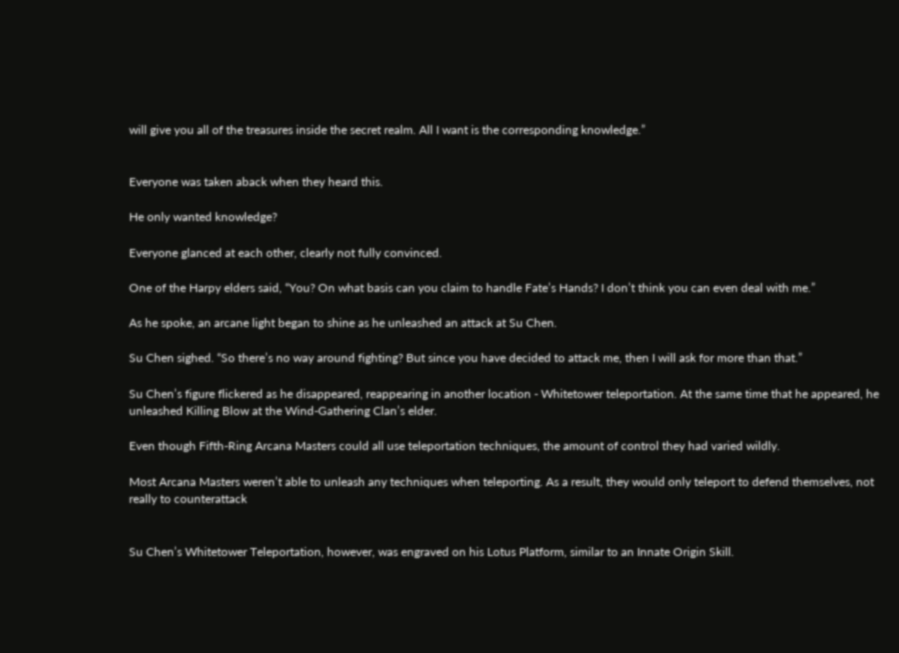will give you all of the treasures inside the secret realm. All I want is the corresponding knowledge.”


Everyone was taken aback when they heard this.

He only wanted knowledge?

Everyone glanced at each other, clearly not fully convinced.

One of the Harpy elders said, “You? On what basis can you claim to handle Fate’s Hands? I don’t think you can even deal with me.”

As he spoke, an arcane light began to shine as he unleashed an attack at Su Chen.

Su Chen sighed. “So there’s no way around fighting? But since you have decided to attack me, then I will ask for more than that.”

Su Chen’s figure flickered as he disappeared, reappearing in another location - Whitetower teleportation. At the same time that he appeared, he unleashed Killing Blow at the Wind-Gathering Clan’s elder.

Even though Fifth-Ring Arcana Masters could all use teleportation techniques, the amount of control they had varied wildly.

Most Arcana Masters weren’t able to unleash any techniques when teleporting. As a result, they would only teleport to defend themselves, not really to counterattack


Su Chen’s Whitetower Teleportation, however, was engraved on his Lotus Platform, similar to an Innate Origin Skill.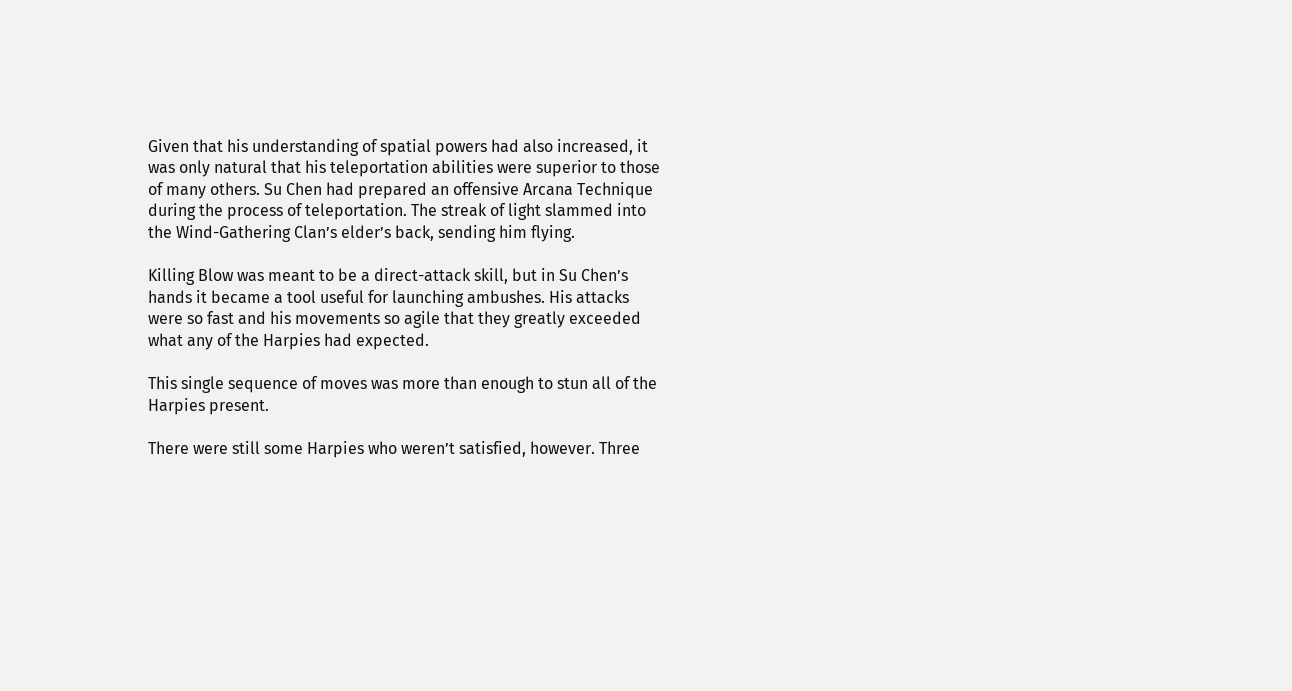Given that his understanding of spatial powers had also increased, it was only natural that his teleportation abilities were superior to those of many others. Su Chen had prepared an offensive Arcana Technique during the process of teleportation. The streak of light slammed into the Wind-Gathering Clan’s elder’s back, sending him flying.

Killing Blow was meant to be a direct-attack skill, but in Su Chen’s hands it became a tool useful for launching ambushes. His attacks were so fast and his movements so agile that they greatly exceeded what any of the Harpies had expected.

This single sequence of moves was more than enough to stun all of the Harpies present.

There were still some Harpies who weren’t satisfied, however. Three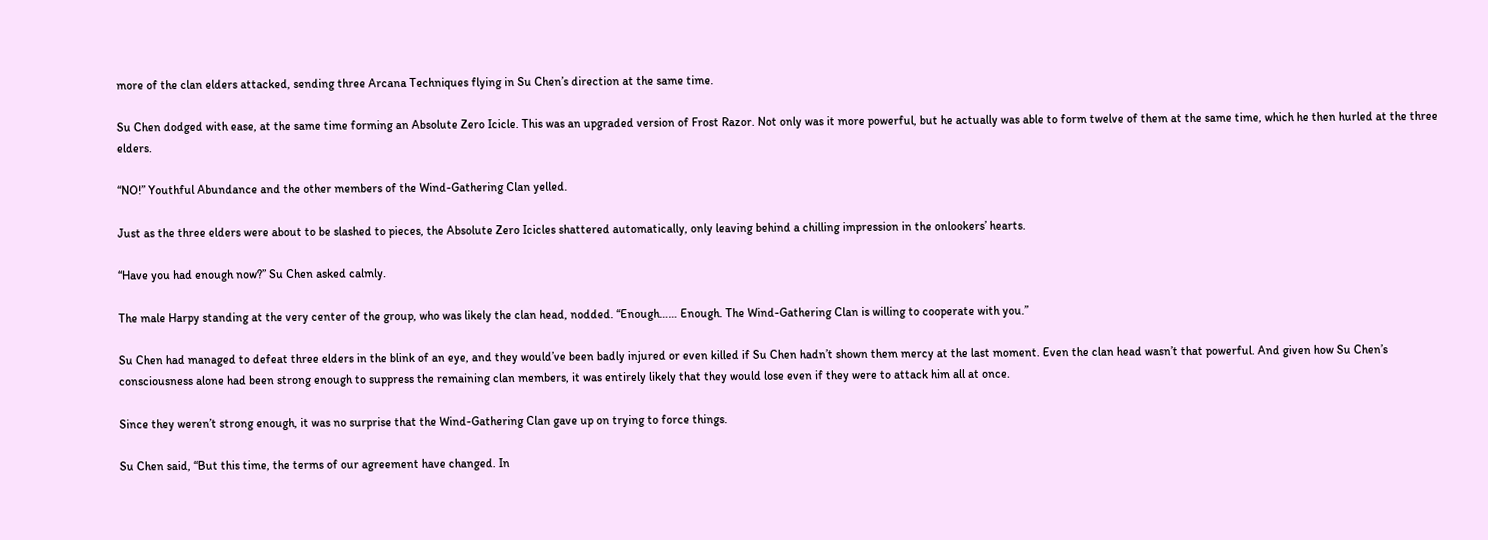more of the clan elders attacked, sending three Arcana Techniques flying in Su Chen’s direction at the same time.

Su Chen dodged with ease, at the same time forming an Absolute Zero Icicle. This was an upgraded version of Frost Razor. Not only was it more powerful, but he actually was able to form twelve of them at the same time, which he then hurled at the three elders.

“NO!” Youthful Abundance and the other members of the Wind-Gathering Clan yelled.

Just as the three elders were about to be slashed to pieces, the Absolute Zero Icicles shattered automatically, only leaving behind a chilling impression in the onlookers’ hearts.

“Have you had enough now?” Su Chen asked calmly.

The male Harpy standing at the very center of the group, who was likely the clan head, nodded. “Enough…… Enough. The Wind-Gathering Clan is willing to cooperate with you.”

Su Chen had managed to defeat three elders in the blink of an eye, and they would’ve been badly injured or even killed if Su Chen hadn’t shown them mercy at the last moment. Even the clan head wasn’t that powerful. And given how Su Chen’s consciousness alone had been strong enough to suppress the remaining clan members, it was entirely likely that they would lose even if they were to attack him all at once.

Since they weren’t strong enough, it was no surprise that the Wind-Gathering Clan gave up on trying to force things.

Su Chen said, “But this time, the terms of our agreement have changed. In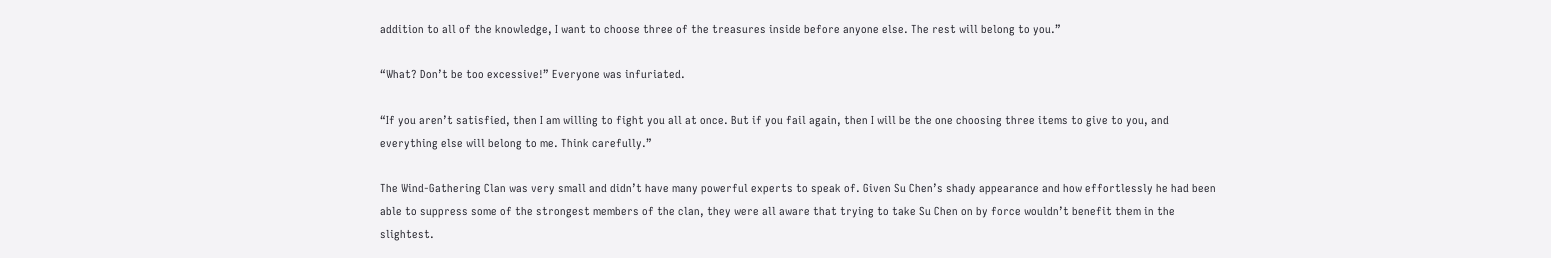addition to all of the knowledge, I want to choose three of the treasures inside before anyone else. The rest will belong to you.”

“What? Don’t be too excessive!” Everyone was infuriated.

“If you aren’t satisfied, then I am willing to fight you all at once. But if you fail again, then I will be the one choosing three items to give to you, and everything else will belong to me. Think carefully.”

The Wind-Gathering Clan was very small and didn’t have many powerful experts to speak of. Given Su Chen’s shady appearance and how effortlessly he had been able to suppress some of the strongest members of the clan, they were all aware that trying to take Su Chen on by force wouldn’t benefit them in the slightest.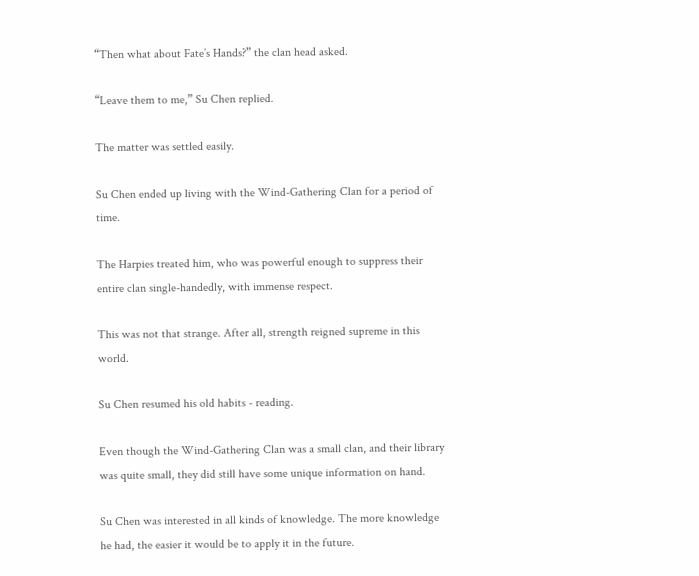“Then what about Fate’s Hands?” the clan head asked.

“Leave them to me,” Su Chen replied.

The matter was settled easily.

Su Chen ended up living with the Wind-Gathering Clan for a period of time.

The Harpies treated him, who was powerful enough to suppress their entire clan single-handedly, with immense respect.

This was not that strange. After all, strength reigned supreme in this world.

Su Chen resumed his old habits - reading.

Even though the Wind-Gathering Clan was a small clan, and their library was quite small, they did still have some unique information on hand.

Su Chen was interested in all kinds of knowledge. The more knowledge he had, the easier it would be to apply it in the future.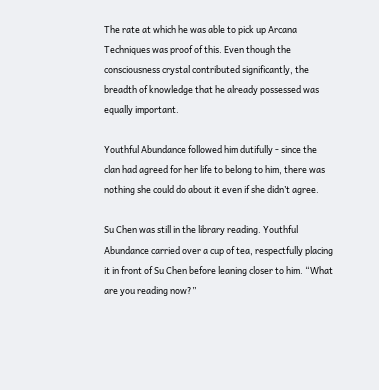The rate at which he was able to pick up Arcana Techniques was proof of this. Even though the consciousness crystal contributed significantly, the breadth of knowledge that he already possessed was equally important.

Youthful Abundance followed him dutifully - since the clan had agreed for her life to belong to him, there was nothing she could do about it even if she didn’t agree.

Su Chen was still in the library reading. Youthful Abundance carried over a cup of tea, respectfully placing it in front of Su Chen before leaning closer to him. “What are you reading now?”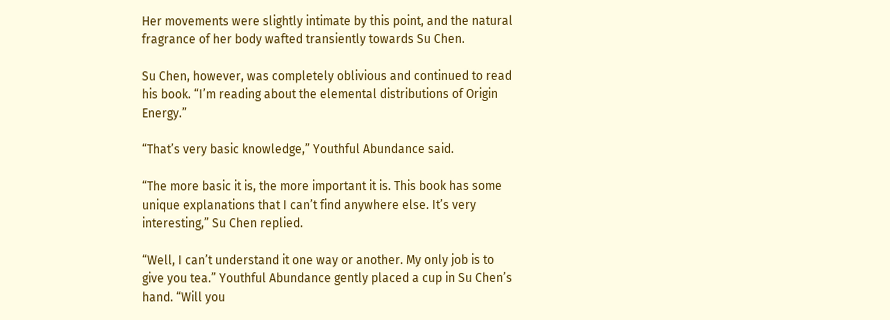Her movements were slightly intimate by this point, and the natural fragrance of her body wafted transiently towards Su Chen.

Su Chen, however, was completely oblivious and continued to read his book. “I’m reading about the elemental distributions of Origin Energy.”

“That’s very basic knowledge,” Youthful Abundance said.

“The more basic it is, the more important it is. This book has some unique explanations that I can’t find anywhere else. It’s very interesting,” Su Chen replied.

“Well, I can’t understand it one way or another. My only job is to give you tea.” Youthful Abundance gently placed a cup in Su Chen’s hand. “Will you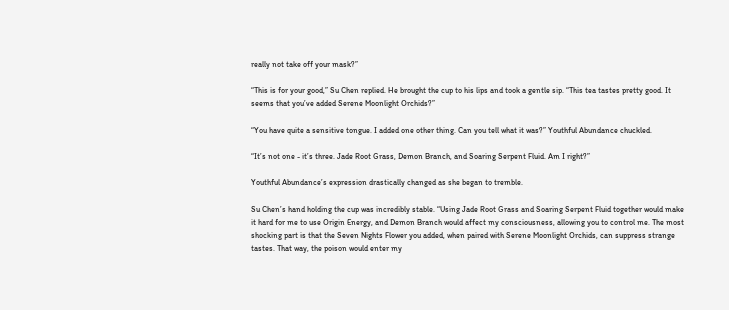really not take off your mask?”

“This is for your good,” Su Chen replied. He brought the cup to his lips and took a gentle sip. “This tea tastes pretty good. It seems that you’ve added Serene Moonlight Orchids?”

“You have quite a sensitive tongue. I added one other thing. Can you tell what it was?” Youthful Abundance chuckled.

“It’s not one - it’s three. Jade Root Grass, Demon Branch, and Soaring Serpent Fluid. Am I right?”

Youthful Abundance’s expression drastically changed as she began to tremble.

Su Chen’s hand holding the cup was incredibly stable. “Using Jade Root Grass and Soaring Serpent Fluid together would make it hard for me to use Origin Energy, and Demon Branch would affect my consciousness, allowing you to control me. The most shocking part is that the Seven Nights Flower you added, when paired with Serene Moonlight Orchids, can suppress strange tastes. That way, the poison would enter my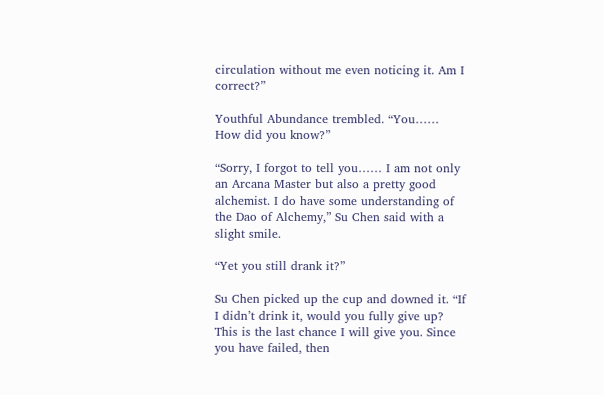circulation without me even noticing it. Am I correct?”

Youthful Abundance trembled. “You…… How did you know?”

“Sorry, I forgot to tell you…… I am not only an Arcana Master but also a pretty good alchemist. I do have some understanding of the Dao of Alchemy,” Su Chen said with a slight smile.

“Yet you still drank it?”

Su Chen picked up the cup and downed it. “If I didn’t drink it, would you fully give up? This is the last chance I will give you. Since you have failed, then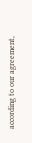according to our agreement,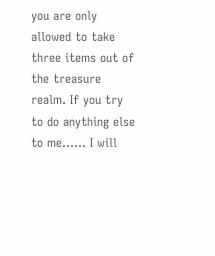you are only allowed to take three items out of the treasure realm. If you try to do anything else to me…… I will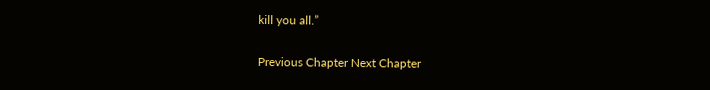kill you all.”

Previous Chapter Next Chapter